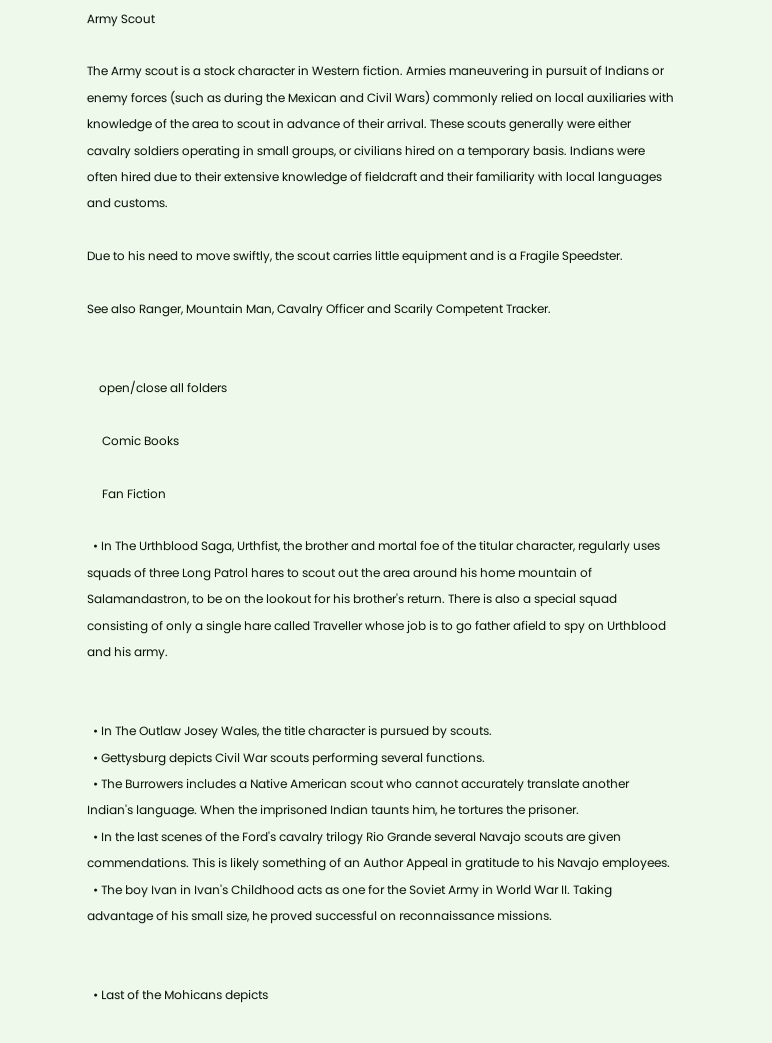Army Scout

The Army scout is a stock character in Western fiction. Armies maneuvering in pursuit of Indians or enemy forces (such as during the Mexican and Civil Wars) commonly relied on local auxiliaries with knowledge of the area to scout in advance of their arrival. These scouts generally were either cavalry soldiers operating in small groups, or civilians hired on a temporary basis. Indians were often hired due to their extensive knowledge of fieldcraft and their familiarity with local languages and customs.

Due to his need to move swiftly, the scout carries little equipment and is a Fragile Speedster.

See also Ranger, Mountain Man, Cavalry Officer and Scarily Competent Tracker.


    open/close all folders

     Comic Books

     Fan Fiction

  • In The Urthblood Saga, Urthfist, the brother and mortal foe of the titular character, regularly uses squads of three Long Patrol hares to scout out the area around his home mountain of Salamandastron, to be on the lookout for his brother's return. There is also a special squad consisting of only a single hare called Traveller whose job is to go father afield to spy on Urthblood and his army.


  • In The Outlaw Josey Wales, the title character is pursued by scouts.
  • Gettysburg depicts Civil War scouts performing several functions.
  • The Burrowers includes a Native American scout who cannot accurately translate another Indian's language. When the imprisoned Indian taunts him, he tortures the prisoner.
  • In the last scenes of the Ford's cavalry trilogy Rio Grande several Navajo scouts are given commendations. This is likely something of an Author Appeal in gratitude to his Navajo employees.
  • The boy Ivan in Ivan's Childhood acts as one for the Soviet Army in World War II. Taking advantage of his small size, he proved successful on reconnaissance missions.


  • Last of the Mohicans depicts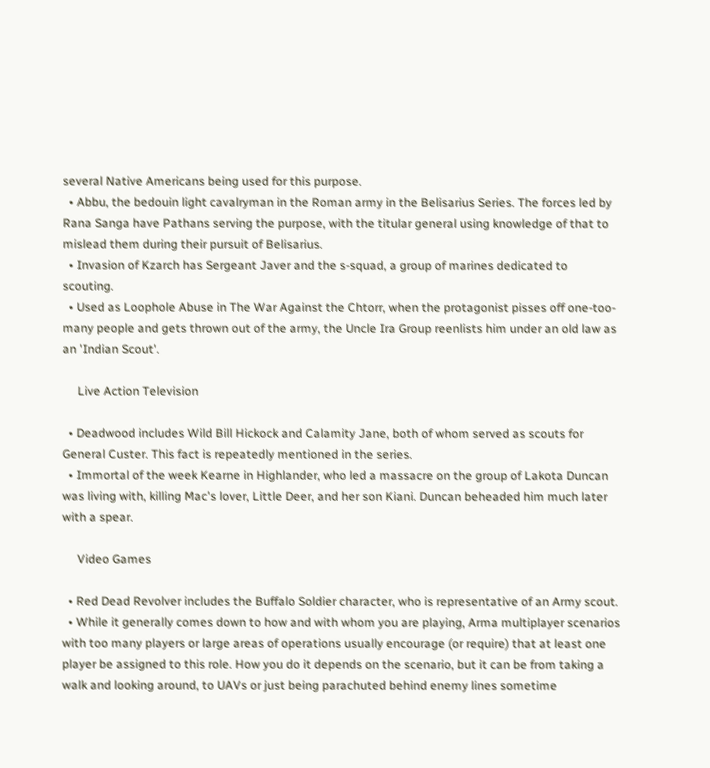several Native Americans being used for this purpose.
  • Abbu, the bedouin light cavalryman in the Roman army in the Belisarius Series. The forces led by Rana Sanga have Pathans serving the purpose, with the titular general using knowledge of that to mislead them during their pursuit of Belisarius.
  • Invasion of Kzarch has Sergeant Javer and the s-squad, a group of marines dedicated to scouting.
  • Used as Loophole Abuse in The War Against the Chtorr, when the protagonist pisses off one-too-many people and gets thrown out of the army, the Uncle Ira Group reenlists him under an old law as an 'Indian Scout'.

     Live Action Television

  • Deadwood includes Wild Bill Hickock and Calamity Jane, both of whom served as scouts for General Custer. This fact is repeatedly mentioned in the series.
  • Immortal of the week Kearne in Highlander, who led a massacre on the group of Lakota Duncan was living with, killing Mac's lover, Little Deer, and her son Kiani. Duncan beheaded him much later with a spear.

     Video Games

  • Red Dead Revolver includes the Buffalo Soldier character, who is representative of an Army scout.
  • While it generally comes down to how and with whom you are playing, Arma multiplayer scenarios with too many players or large areas of operations usually encourage (or require) that at least one player be assigned to this role. How you do it depends on the scenario, but it can be from taking a walk and looking around, to UAVs or just being parachuted behind enemy lines sometime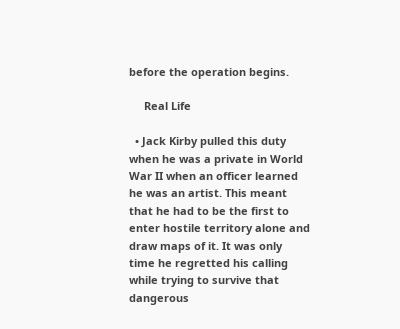before the operation begins.

     Real Life

  • Jack Kirby pulled this duty when he was a private in World War II when an officer learned he was an artist. This meant that he had to be the first to enter hostile territory alone and draw maps of it. It was only time he regretted his calling while trying to survive that dangerous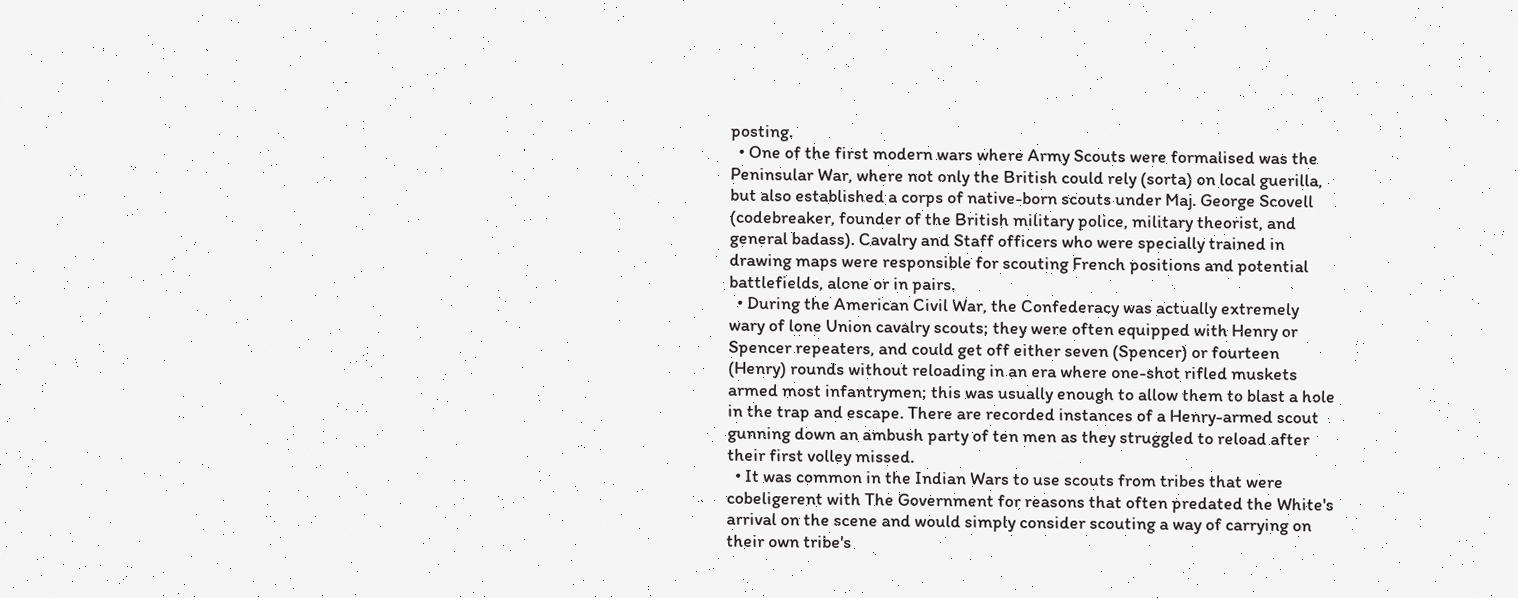posting.
  • One of the first modern wars where Army Scouts were formalised was the Peninsular War, where not only the British could rely (sorta) on local guerilla, but also established a corps of native-born scouts under Maj. George Scovell (codebreaker, founder of the British military police, military theorist, and general badass). Cavalry and Staff officers who were specially trained in drawing maps were responsible for scouting French positions and potential battlefields, alone or in pairs.
  • During the American Civil War, the Confederacy was actually extremely wary of lone Union cavalry scouts; they were often equipped with Henry or Spencer repeaters, and could get off either seven (Spencer) or fourteen (Henry) rounds without reloading in an era where one-shot rifled muskets armed most infantrymen; this was usually enough to allow them to blast a hole in the trap and escape. There are recorded instances of a Henry-armed scout gunning down an ambush party of ten men as they struggled to reload after their first volley missed.
  • It was common in the Indian Wars to use scouts from tribes that were cobeligerent with The Government for reasons that often predated the White's arrival on the scene and would simply consider scouting a way of carrying on their own tribe's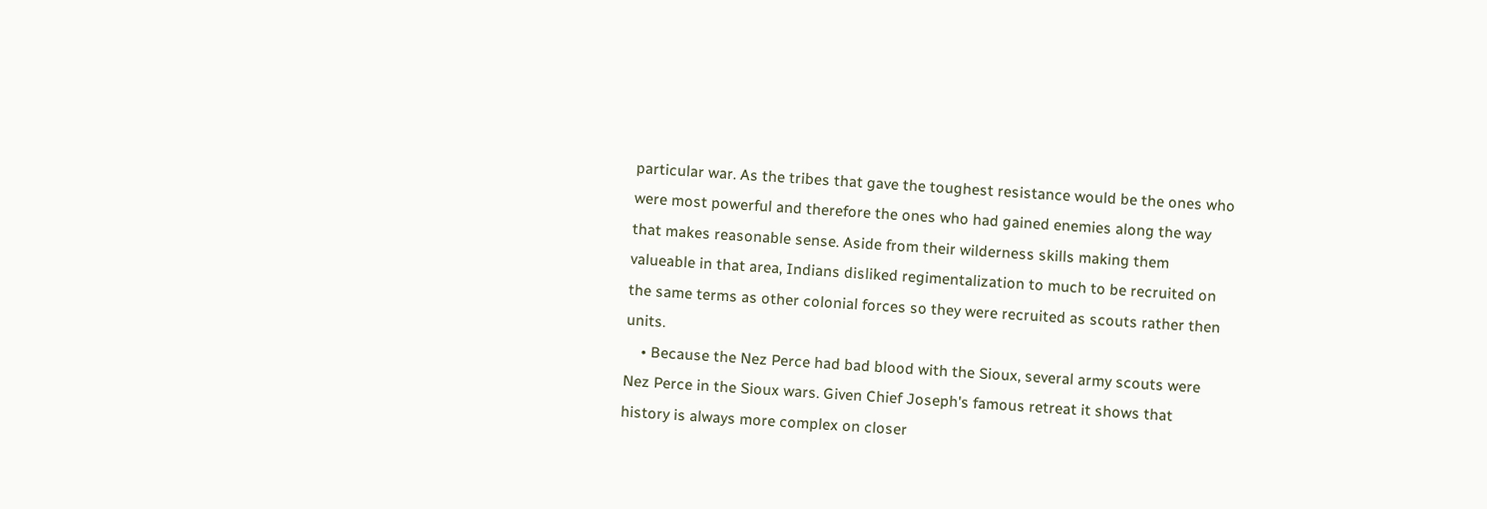particular war. As the tribes that gave the toughest resistance would be the ones who were most powerful and therefore the ones who had gained enemies along the way that makes reasonable sense. Aside from their wilderness skills making them valueable in that area, Indians disliked regimentalization to much to be recruited on the same terms as other colonial forces so they were recruited as scouts rather then units.
    • Because the Nez Perce had bad blood with the Sioux, several army scouts were Nez Perce in the Sioux wars. Given Chief Joseph's famous retreat it shows that history is always more complex on closer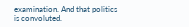examination. And that politics is convoluted.